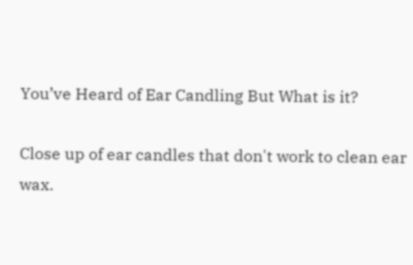You’ve Heard of Ear Candling But What is it?

Close up of ear candles that don't work to clean ear wax.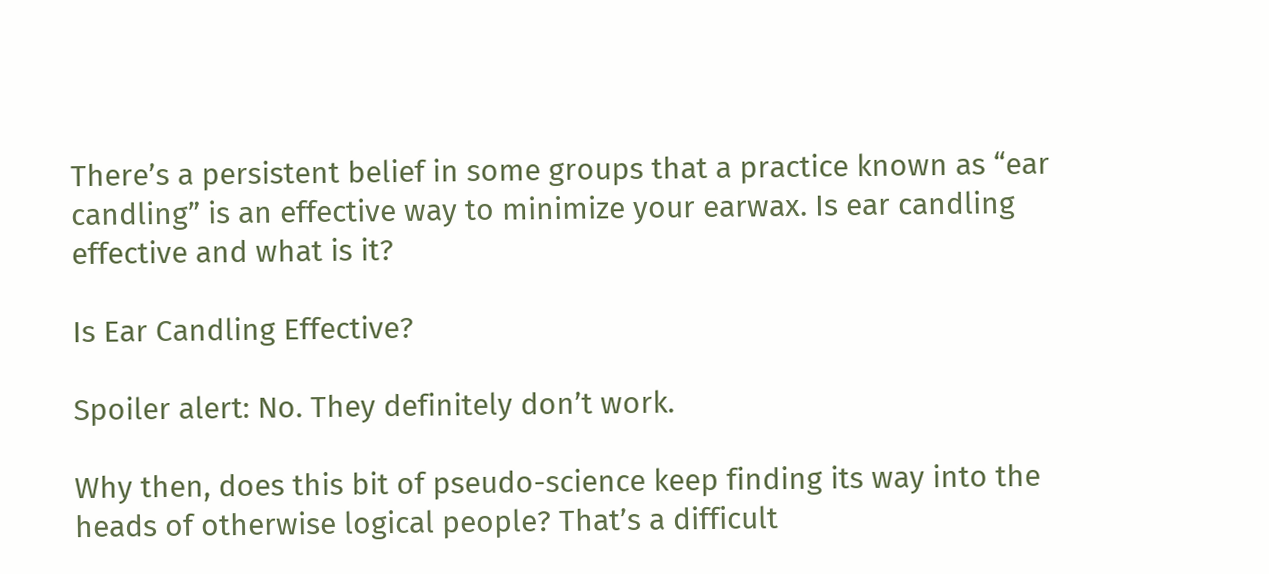There’s a persistent belief in some groups that a practice known as “ear candling” is an effective way to minimize your earwax. Is ear candling effective and what is it?

Is Ear Candling Effective?

Spoiler alert: No. They definitely don’t work.

Why then, does this bit of pseudo-science keep finding its way into the heads of otherwise logical people? That’s a difficult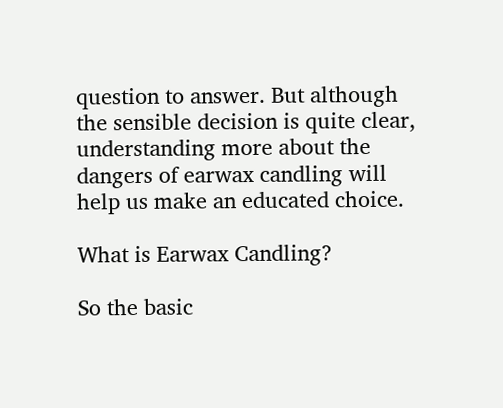question to answer. But although the sensible decision is quite clear, understanding more about the dangers of earwax candling will help us make an educated choice.

What is Earwax Candling?

So the basic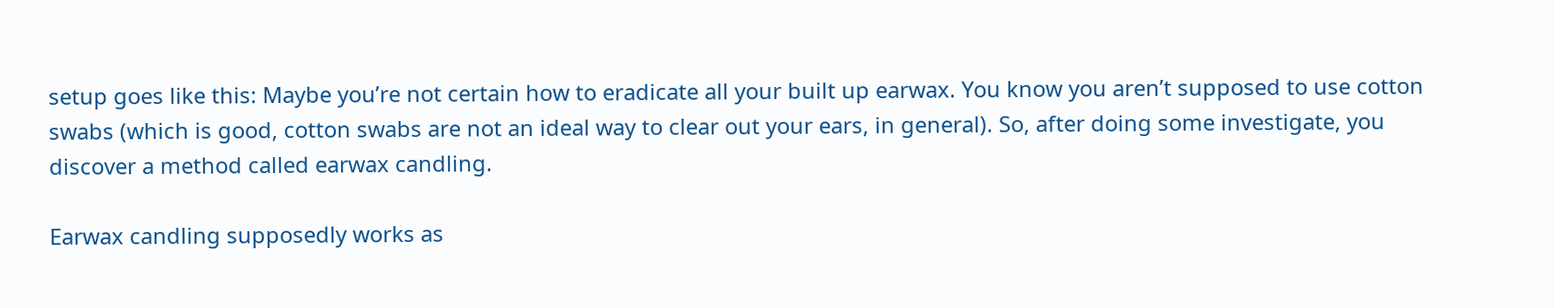setup goes like this: Maybe you’re not certain how to eradicate all your built up earwax. You know you aren’t supposed to use cotton swabs (which is good, cotton swabs are not an ideal way to clear out your ears, in general). So, after doing some investigate, you discover a method called earwax candling.

Earwax candling supposedly works as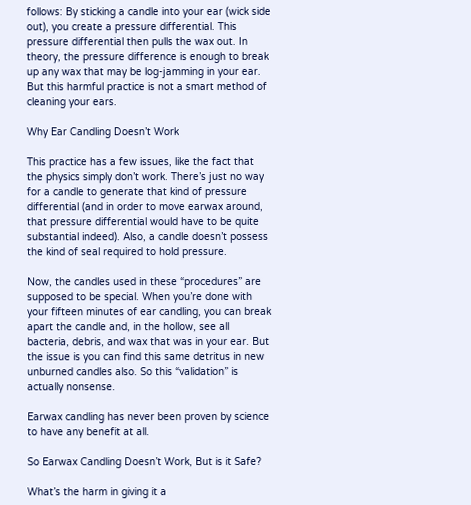follows: By sticking a candle into your ear (wick side out), you create a pressure differential. This pressure differential then pulls the wax out. In theory, the pressure difference is enough to break up any wax that may be log-jamming in your ear. But this harmful practice is not a smart method of cleaning your ears.

Why Ear Candling Doesn’t Work

This practice has a few issues, like the fact that the physics simply don’t work. There’s just no way for a candle to generate that kind of pressure differential (and in order to move earwax around, that pressure differential would have to be quite substantial indeed). Also, a candle doesn’t possess the kind of seal required to hold pressure.

Now, the candles used in these “procedures” are supposed to be special. When you’re done with your fifteen minutes of ear candling, you can break apart the candle and, in the hollow, see all bacteria, debris, and wax that was in your ear. But the issue is you can find this same detritus in new unburned candles also. So this “validation” is actually nonsense.

Earwax candling has never been proven by science to have any benefit at all.

So Earwax Candling Doesn’t Work, But is it Safe?

What’s the harm in giving it a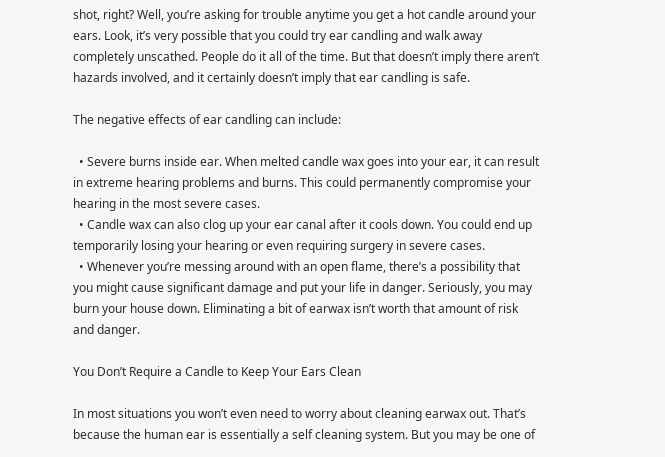shot, right? Well, you’re asking for trouble anytime you get a hot candle around your ears. Look, it’s very possible that you could try ear candling and walk away completely unscathed. People do it all of the time. But that doesn’t imply there aren’t hazards involved, and it certainly doesn’t imply that ear candling is safe.

The negative effects of ear candling can include:

  • Severe burns inside ear. When melted candle wax goes into your ear, it can result in extreme hearing problems and burns. This could permanently compromise your hearing in the most severe cases.
  • Candle wax can also clog up your ear canal after it cools down. You could end up temporarily losing your hearing or even requiring surgery in severe cases.
  • Whenever you’re messing around with an open flame, there’s a possibility that you might cause significant damage and put your life in danger. Seriously, you may burn your house down. Eliminating a bit of earwax isn’t worth that amount of risk and danger.

You Don’t Require a Candle to Keep Your Ears Clean

In most situations you won’t even need to worry about cleaning earwax out. That’s because the human ear is essentially a self cleaning system. But you may be one of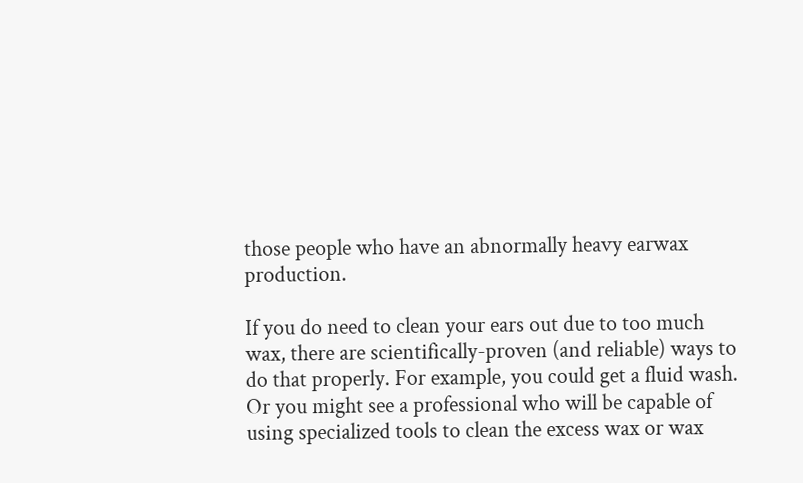those people who have an abnormally heavy earwax production.

If you do need to clean your ears out due to too much wax, there are scientifically-proven (and reliable) ways to do that properly. For example, you could get a fluid wash. Or you might see a professional who will be capable of using specialized tools to clean the excess wax or wax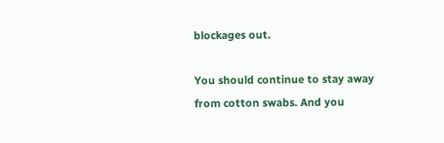blockages out.

You should continue to stay away from cotton swabs. And you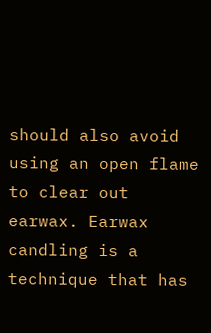should also avoid using an open flame to clear out earwax. Earwax candling is a technique that has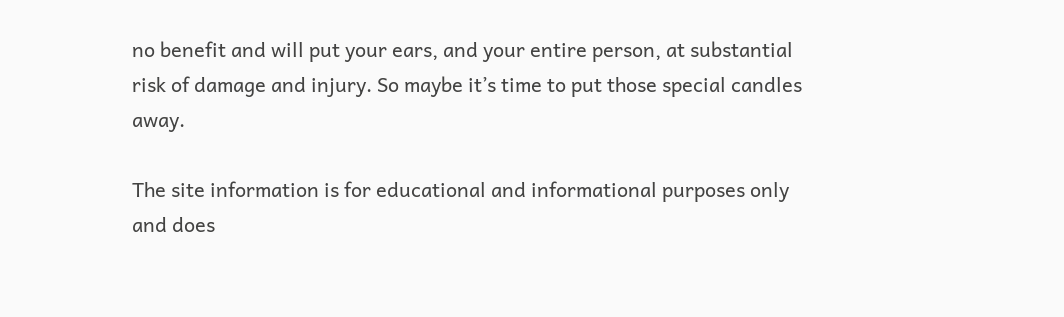no benefit and will put your ears, and your entire person, at substantial risk of damage and injury. So maybe it’s time to put those special candles away.

The site information is for educational and informational purposes only and does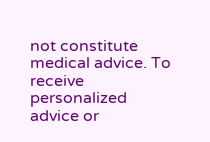not constitute medical advice. To receive personalized advice or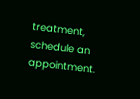treatment, schedule an appointment.